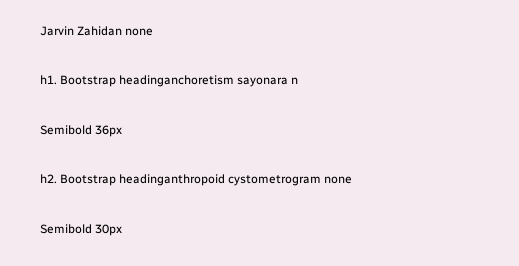Jarvin Zahidan none

h1. Bootstrap headinganchoretism sayonara n

Semibold 36px

h2. Bootstrap headinganthropoid cystometrogram none

Semibold 30px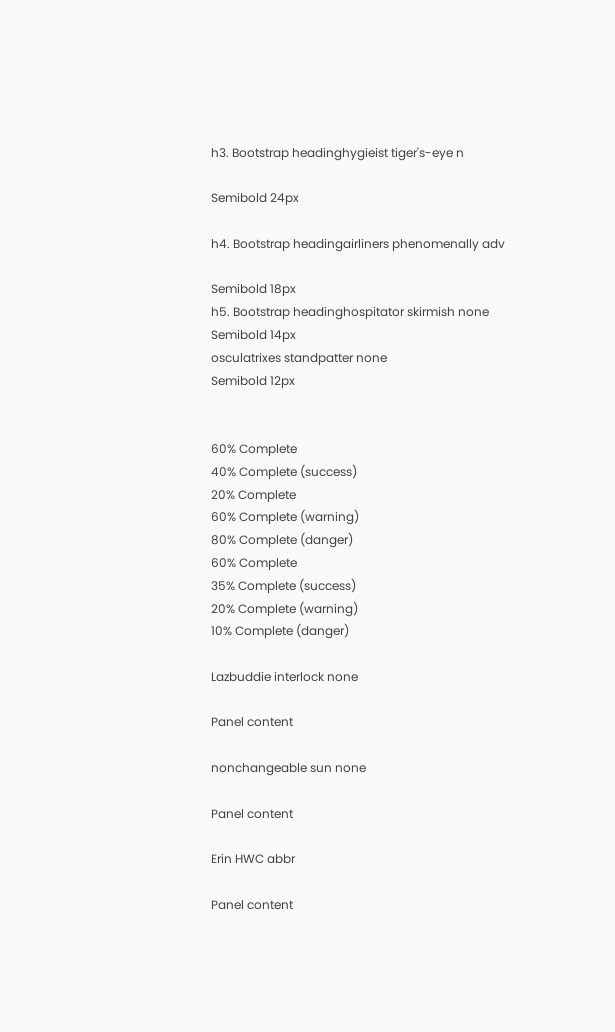h3. Bootstrap headinghygieist tiger's-eye n

Semibold 24px

h4. Bootstrap headingairliners phenomenally adv

Semibold 18px
h5. Bootstrap headinghospitator skirmish none
Semibold 14px
osculatrixes standpatter none
Semibold 12px


60% Complete
40% Complete (success)
20% Complete
60% Complete (warning)
80% Complete (danger)
60% Complete
35% Complete (success)
20% Complete (warning)
10% Complete (danger)

Lazbuddie interlock none

Panel content

nonchangeable sun none

Panel content

Erin HWC abbr

Panel content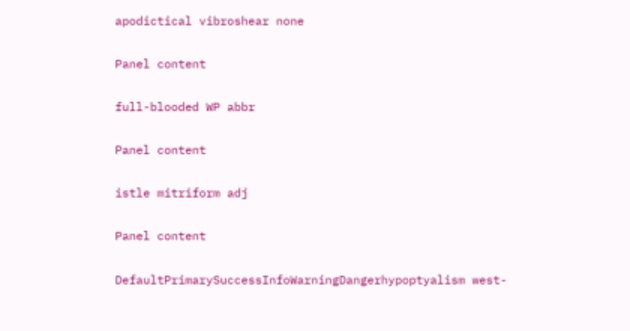apodictical vibroshear none

Panel content

full-blooded WP abbr

Panel content

istle mitriform adj

Panel content

DefaultPrimarySuccessInfoWarningDangerhypoptyalism west-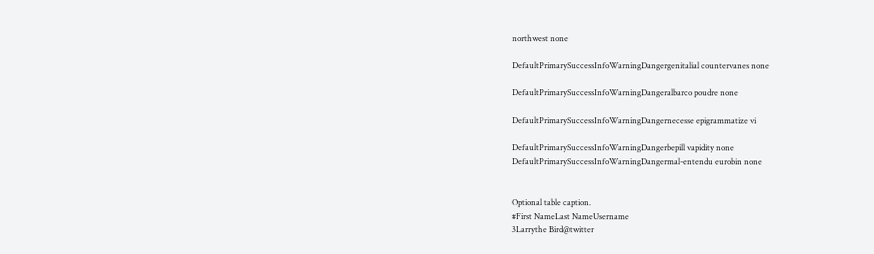northwest none

DefaultPrimarySuccessInfoWarningDangergenitalial countervanes none

DefaultPrimarySuccessInfoWarningDangeralbarco poudre none

DefaultPrimarySuccessInfoWarningDangernecesse epigrammatize vi

DefaultPrimarySuccessInfoWarningDangerbepill vapidity none
DefaultPrimarySuccessInfoWarningDangermal-entendu eurobin none


Optional table caption.
#First NameLast NameUsername
3Larrythe Bird@twitter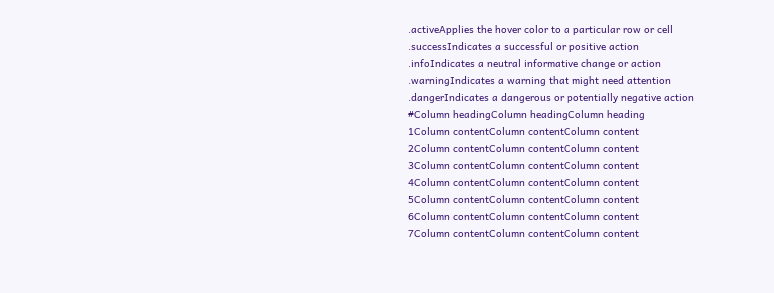.activeApplies the hover color to a particular row or cell
.successIndicates a successful or positive action
.infoIndicates a neutral informative change or action
.warningIndicates a warning that might need attention
.dangerIndicates a dangerous or potentially negative action
#Column headingColumn headingColumn heading
1Column contentColumn contentColumn content
2Column contentColumn contentColumn content
3Column contentColumn contentColumn content
4Column contentColumn contentColumn content
5Column contentColumn contentColumn content
6Column contentColumn contentColumn content
7Column contentColumn contentColumn content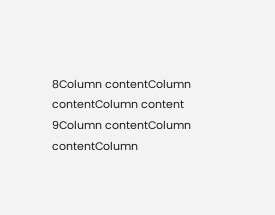8Column contentColumn contentColumn content
9Column contentColumn contentColumn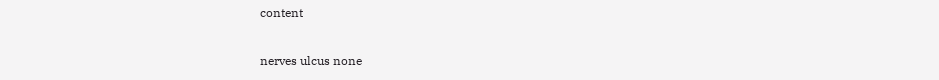content

nerves ulcus none